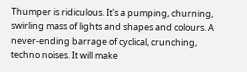Thumper is ridiculous. It's a pumping, churning, swirling mass of lights and shapes and colours. A never-ending barrage of cyclical, crunching, techno noises. It will make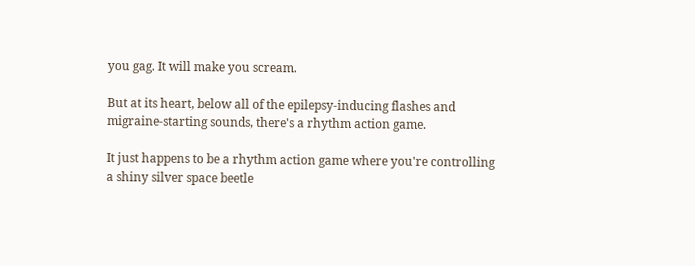you gag. It will make you scream.

But at its heart, below all of the epilepsy-inducing flashes and migraine-starting sounds, there's a rhythm action game.

It just happens to be a rhythm action game where you're controlling a shiny silver space beetle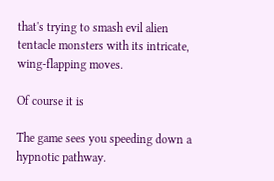that's trying to smash evil alien tentacle monsters with its intricate, wing-flapping moves.

Of course it is

The game sees you speeding down a hypnotic pathway.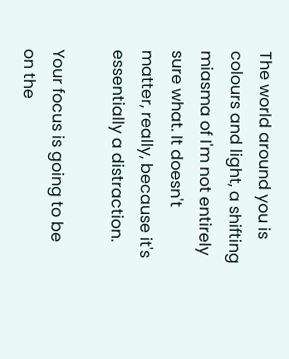The world around you is colours and light, a shifting miasma of I'm not entirely sure what. It doesn't matter, really, because it's essentially a distraction.

Your focus is going to be on the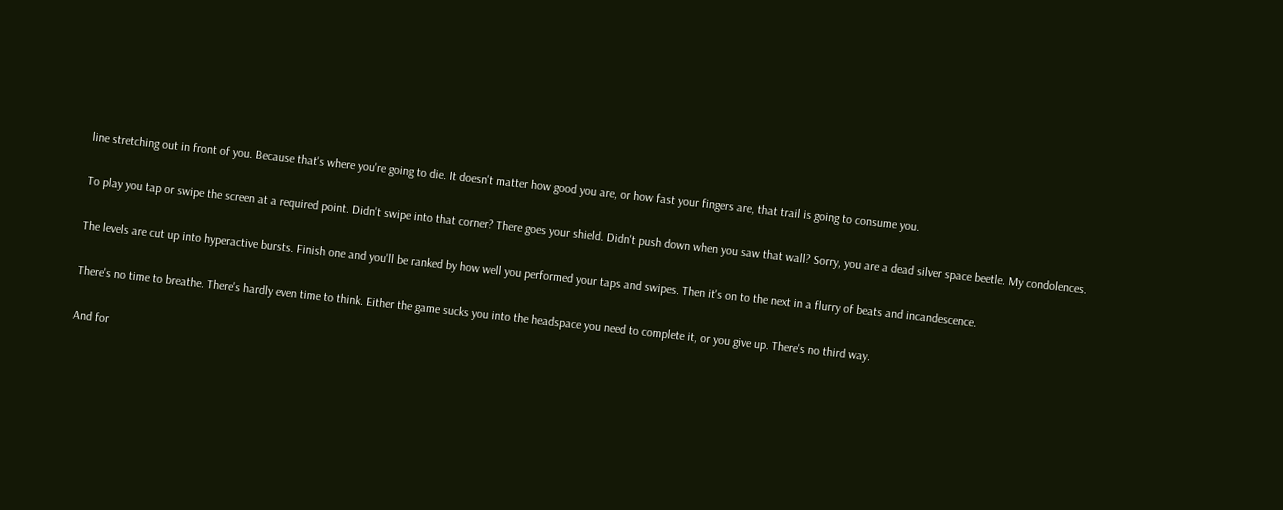line stretching out in front of you. Because that's where you're going to die. It doesn't matter how good you are, or how fast your fingers are, that trail is going to consume you.

To play you tap or swipe the screen at a required point. Didn't swipe into that corner? There goes your shield. Didn't push down when you saw that wall? Sorry, you are a dead silver space beetle. My condolences.

The levels are cut up into hyperactive bursts. Finish one and you'll be ranked by how well you performed your taps and swipes. Then it's on to the next in a flurry of beats and incandescence.

There's no time to breathe. There's hardly even time to think. Either the game sucks you into the headspace you need to complete it, or you give up. There's no third way.

And for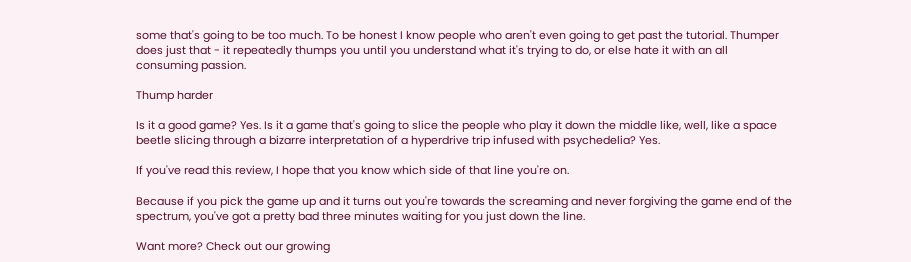some that's going to be too much. To be honest I know people who aren't even going to get past the tutorial. Thumper does just that - it repeatedly thumps you until you understand what it's trying to do, or else hate it with an all consuming passion.

Thump harder

Is it a good game? Yes. Is it a game that's going to slice the people who play it down the middle like, well, like a space beetle slicing through a bizarre interpretation of a hyperdrive trip infused with psychedelia? Yes.

If you've read this review, I hope that you know which side of that line you're on.

Because if you pick the game up and it turns out you're towards the screaming and never forgiving the game end of the spectrum, you've got a pretty bad three minutes waiting for you just down the line.

Want more? Check out our growing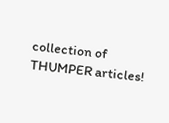collection of THUMPER articles!